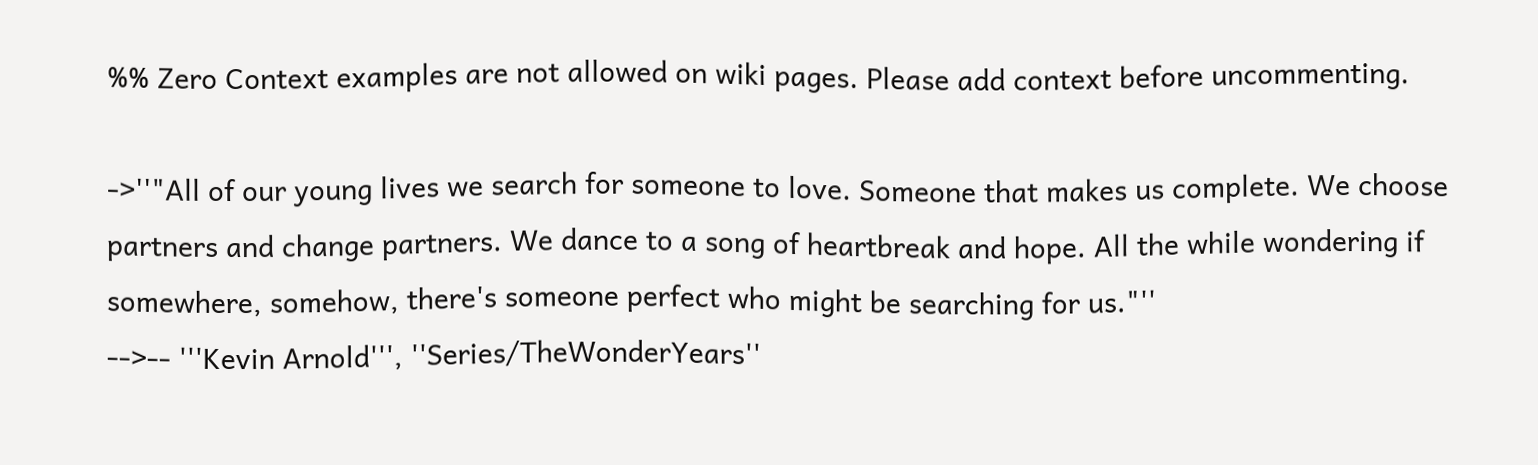%% Zero Context examples are not allowed on wiki pages. Please add context before uncommenting.

->''"All of our young lives we search for someone to love. Someone that makes us complete. We choose partners and change partners. We dance to a song of heartbreak and hope. All the while wondering if somewhere, somehow, there's someone perfect who might be searching for us."''
-->-- '''Kevin Arnold''', ''Series/TheWonderYears''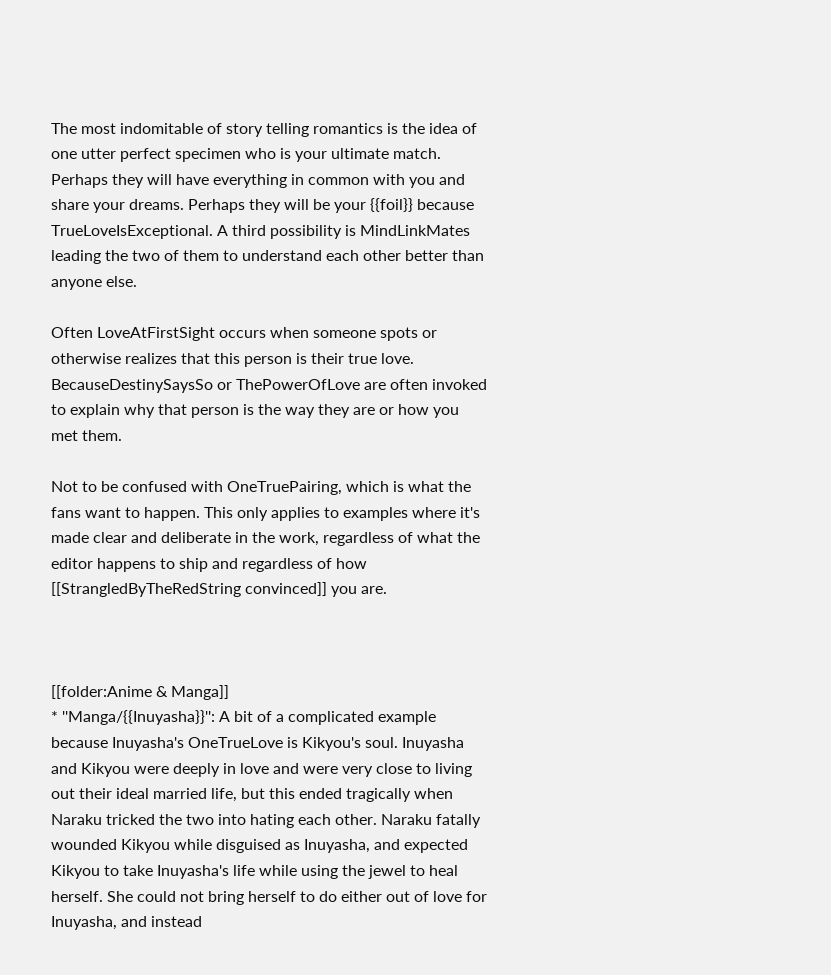The most indomitable of story telling romantics is the idea of one utter perfect specimen who is your ultimate match. Perhaps they will have everything in common with you and share your dreams. Perhaps they will be your {{foil}} because TrueLoveIsExceptional. A third possibility is MindLinkMates leading the two of them to understand each other better than anyone else.

Often LoveAtFirstSight occurs when someone spots or otherwise realizes that this person is their true love. BecauseDestinySaysSo or ThePowerOfLove are often invoked to explain why that person is the way they are or how you met them.

Not to be confused with OneTruePairing, which is what the fans want to happen. This only applies to examples where it's made clear and deliberate in the work, regardless of what the editor happens to ship and regardless of how [[StrangledByTheRedString convinced]] you are.



[[folder:Anime & Manga]]
* ''Manga/{{Inuyasha}}'': A bit of a complicated example because Inuyasha's OneTrueLove is Kikyou's soul. Inuyasha and Kikyou were deeply in love and were very close to living out their ideal married life, but this ended tragically when Naraku tricked the two into hating each other. Naraku fatally wounded Kikyou while disguised as Inuyasha, and expected Kikyou to take Inuyasha's life while using the jewel to heal herself. She could not bring herself to do either out of love for Inuyasha, and instead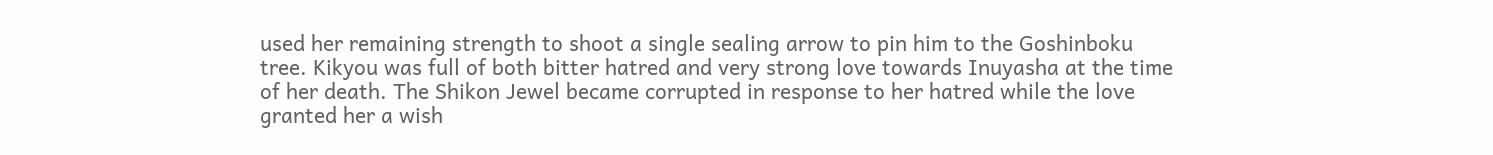used her remaining strength to shoot a single sealing arrow to pin him to the Goshinboku tree. Kikyou was full of both bitter hatred and very strong love towards Inuyasha at the time of her death. The Shikon Jewel became corrupted in response to her hatred while the love granted her a wish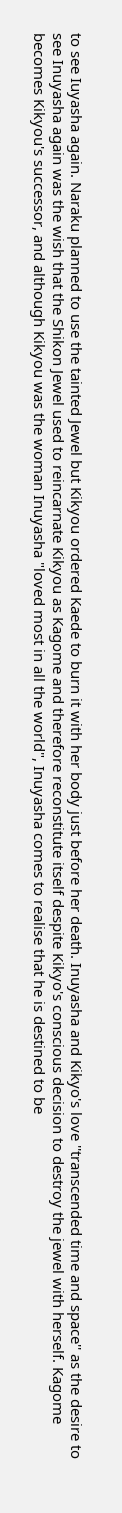to see Iuyasha again. Naraku planned to use the tainted Jewel but Kikyou ordered Kaede to burn it with her body just before her death. Inuyasha and Kikyo's love ''transcended time and space'' as the desire to see Inuyasha again was the wish that the Shikon Jewel used to reincarnate Kikyou as Kagome and therefore reconstitute itself despite Kikyo's conscious decision to destroy the jewel with herself. Kagome becomes Kikyou's successor, and although Kikyou was the woman Inuyasha "loved most in all the world", Inuyasha comes to realise that he is destined to be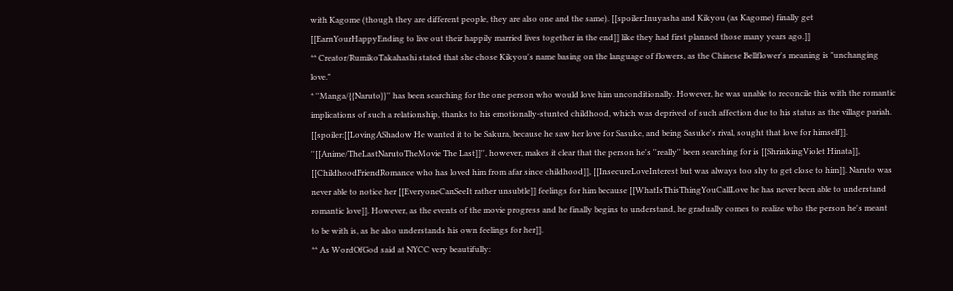with Kagome (though they are different people, they are also one and the same). [[spoiler:Inuyasha and Kikyou (as Kagome) finally get [[EarnYourHappyEnding to live out their happily married lives together in the end]] like they had first planned those many years ago.]]
** Creator/RumikoTakahashi stated that she chose Kikyou's name basing on the language of flowers, as the Chinese Bellflower's meaning is "unchanging love."
* ''Manga/{{Naruto}}'' has been searching for the one person who would love him unconditionally. However, he was unable to reconcile this with the romantic implications of such a relationship, thanks to his emotionally-stunted childhood, which was deprived of such affection due to his status as the village pariah. [[spoiler:[[LovingAShadow He wanted it to be Sakura, because he saw her love for Sasuke, and being Sasuke's rival, sought that love for himself]]. ''[[Anime/TheLastNarutoTheMovie The Last]]'', however, makes it clear that the person he's ''really'' been searching for is [[ShrinkingViolet Hinata]], [[ChildhoodFriendRomance who has loved him from afar since childhood]], [[InsecureLoveInterest but was always too shy to get close to him]]. Naruto was never able to notice her [[EveryoneCanSeeIt rather unsubtle]] feelings for him because [[WhatIsThisThingYouCallLove he has never been able to understand romantic love]]. However, as the events of the movie progress and he finally begins to understand, he gradually comes to realize who the person he's meant to be with is, as he also understands his own feelings for her]].
** As WordOfGod said at NYCC very beautifully: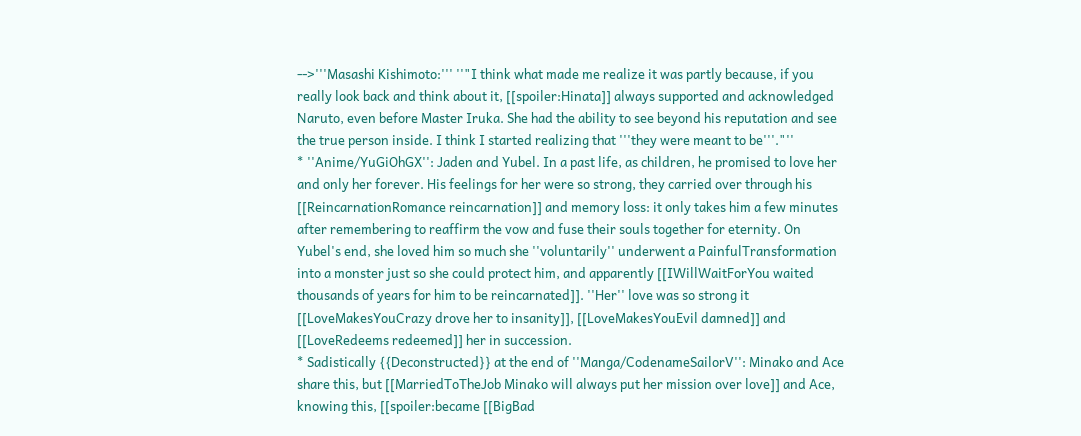-->'''Masashi Kishimoto:''' ''"I think what made me realize it was partly because, if you really look back and think about it, [[spoiler:Hinata]] always supported and acknowledged Naruto, even before Master Iruka. She had the ability to see beyond his reputation and see the true person inside. I think I started realizing that '''they were meant to be'''."''
* ''Anime/YuGiOhGX'': Jaden and Yubel. In a past life, as children, he promised to love her and only her forever. His feelings for her were so strong, they carried over through his [[ReincarnationRomance reincarnation]] and memory loss: it only takes him a few minutes after remembering to reaffirm the vow and fuse their souls together for eternity. On Yubel's end, she loved him so much she ''voluntarily'' underwent a PainfulTransformation into a monster just so she could protect him, and apparently [[IWillWaitForYou waited thousands of years for him to be reincarnated]]. ''Her'' love was so strong it [[LoveMakesYouCrazy drove her to insanity]], [[LoveMakesYouEvil damned]] and [[LoveRedeems redeemed]] her in succession.
* Sadistically {{Deconstructed}} at the end of ''Manga/CodenameSailorV'': Minako and Ace share this, but [[MarriedToTheJob Minako will always put her mission over love]] and Ace, knowing this, [[spoiler:became [[BigBad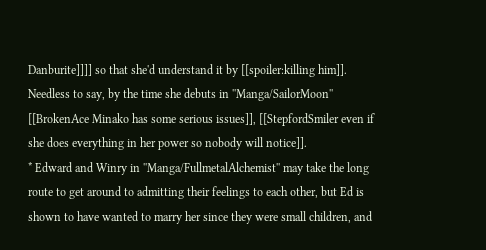Danburite]]]] so that she'd understand it by [[spoiler:killing him]]. Needless to say, by the time she debuts in ''Manga/SailorMoon'' [[BrokenAce Minako has some serious issues]], [[StepfordSmiler even if she does everything in her power so nobody will notice]].
* Edward and Winry in ''Manga/FullmetalAlchemist'' may take the long route to get around to admitting their feelings to each other, but Ed is shown to have wanted to marry her since they were small children, and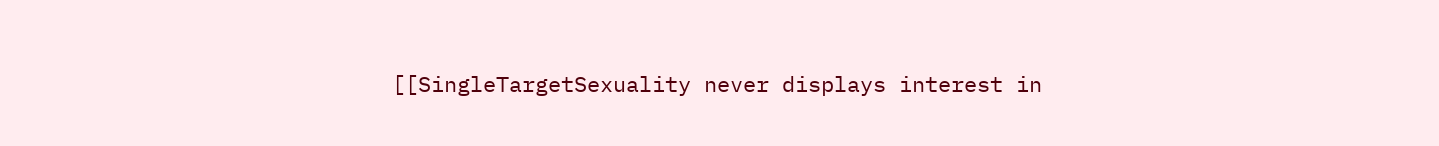[[SingleTargetSexuality never displays interest in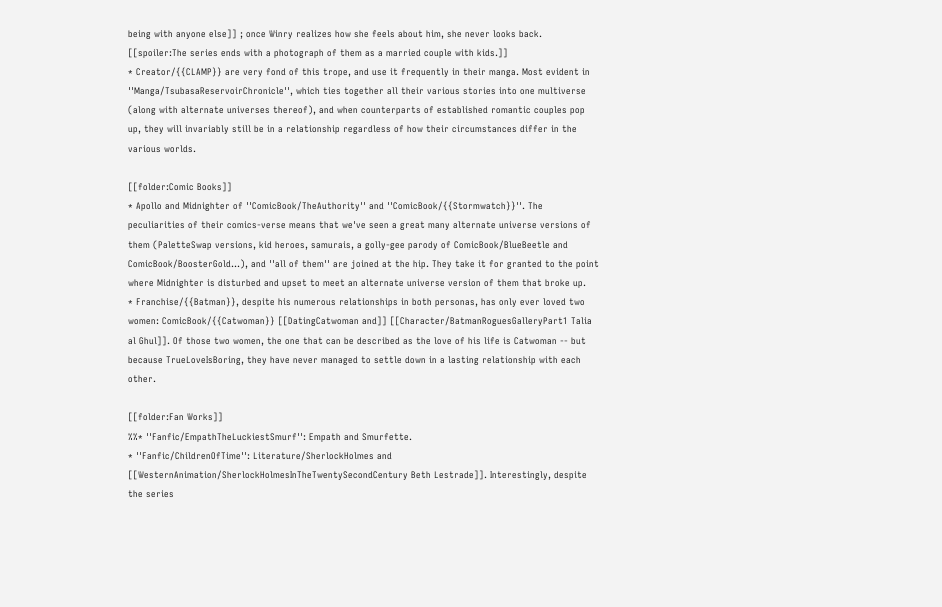being with anyone else]] ; once Winry realizes how she feels about him, she never looks back. [[spoiler:The series ends with a photograph of them as a married couple with kids.]]
* Creator/{{CLAMP}} are very fond of this trope, and use it frequently in their manga. Most evident in ''Manga/TsubasaReservoirChronicle'', which ties together all their various stories into one multiverse (along with alternate universes thereof), and when counterparts of established romantic couples pop up, they will invariably still be in a relationship regardless of how their circumstances differ in the various worlds.

[[folder:Comic Books]]
* Apollo and Midnighter of ''ComicBook/TheAuthority'' and ''ComicBook/{{Stormwatch}}''. The peculiarities of their comics-verse means that we've seen a great many alternate universe versions of them (PaletteSwap versions, kid heroes, samurais, a golly-gee parody of ComicBook/BlueBeetle and ComicBook/BoosterGold...), and ''all of them'' are joined at the hip. They take it for granted to the point where Midnighter is disturbed and upset to meet an alternate universe version of them that broke up.
* Franchise/{{Batman}}, despite his numerous relationships in both personas, has only ever loved two women: ComicBook/{{Catwoman}} [[DatingCatwoman and]] [[Character/BatmanRoguesGalleryPart1 Talia al Ghul]]. Of those two women, the one that can be described as the love of his life is Catwoman -- but because TrueLoveIsBoring, they have never managed to settle down in a lasting relationship with each other.

[[folder:Fan Works]]
%%* ''Fanfic/EmpathTheLuckiestSmurf'': Empath and Smurfette.
* ''Fanfic/ChildrenOfTime'': Literature/SherlockHolmes and [[WesternAnimation/SherlockHolmesInTheTwentySecondCentury Beth Lestrade]]. Interestingly, despite the series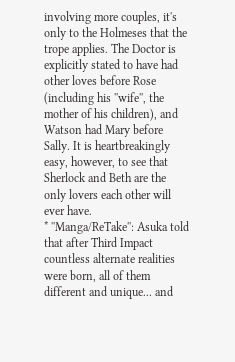involving more couples, it's only to the Holmeses that the trope applies. The Doctor is explicitly stated to have had other loves before Rose (including his ''wife'', the mother of his children), and Watson had Mary before Sally. It is heartbreakingly easy, however, to see that Sherlock and Beth are the only lovers each other will ever have.
* ''Manga/ReTake'': Asuka told that after Third Impact countless alternate realities were born, all of them different and unique... and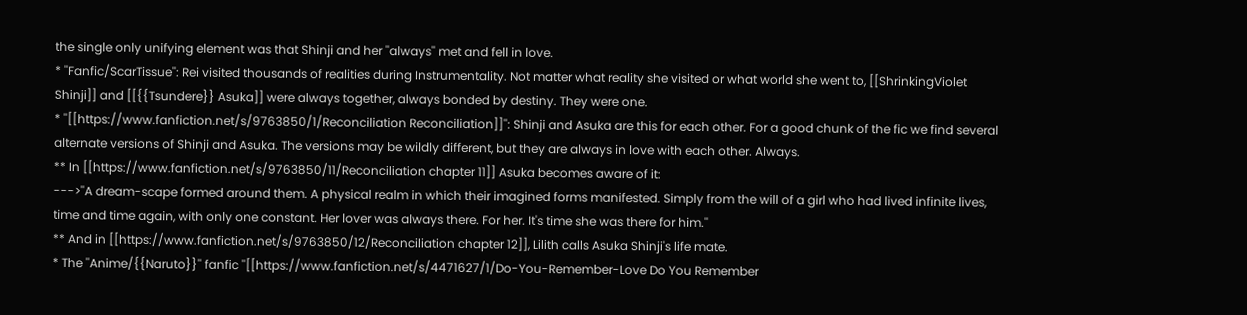the single only unifying element was that Shinji and her ''always'' met and fell in love.
* ''Fanfic/ScarTissue'': Rei visited thousands of realities during Instrumentality. Not matter what reality she visited or what world she went to, [[ShrinkingViolet Shinji]] and [[{{Tsundere}} Asuka]] were always together, always bonded by destiny. They were one.
* ''[[https://www.fanfiction.net/s/9763850/1/Reconciliation Reconciliation]]'': Shinji and Asuka are this for each other. For a good chunk of the fic we find several alternate versions of Shinji and Asuka. The versions may be wildly different, but they are always in love with each other. Always.
** In [[https://www.fanfiction.net/s/9763850/11/Reconciliation chapter 11]] Asuka becomes aware of it:
--->''A dream-scape formed around them. A physical realm in which their imagined forms manifested. Simply from the will of a girl who had lived infinite lives, time and time again, with only one constant. Her lover was always there. For her. It's time she was there for him.''
** And in [[https://www.fanfiction.net/s/9763850/12/Reconciliation chapter 12]], Lilith calls Asuka Shinji's life mate.
* The ''Anime/{{Naruto}}'' fanfic ''[[https://www.fanfiction.net/s/4471627/1/Do-You-Remember-Love Do You Remember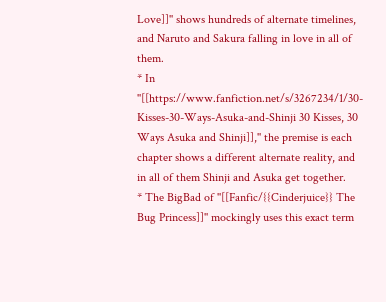Love]]'' shows hundreds of alternate timelines, and Naruto and Sakura falling in love in all of them.
* In ''[[https://www.fanfiction.net/s/3267234/1/30-Kisses-30-Ways-Asuka-and-Shinji 30 Kisses, 30 Ways Asuka and Shinji]],'' the premise is each chapter shows a different alternate reality, and in all of them Shinji and Asuka get together.
* The BigBad of ''[[Fanfic/{{Cinderjuice}} The Bug Princess]]'' mockingly uses this exact term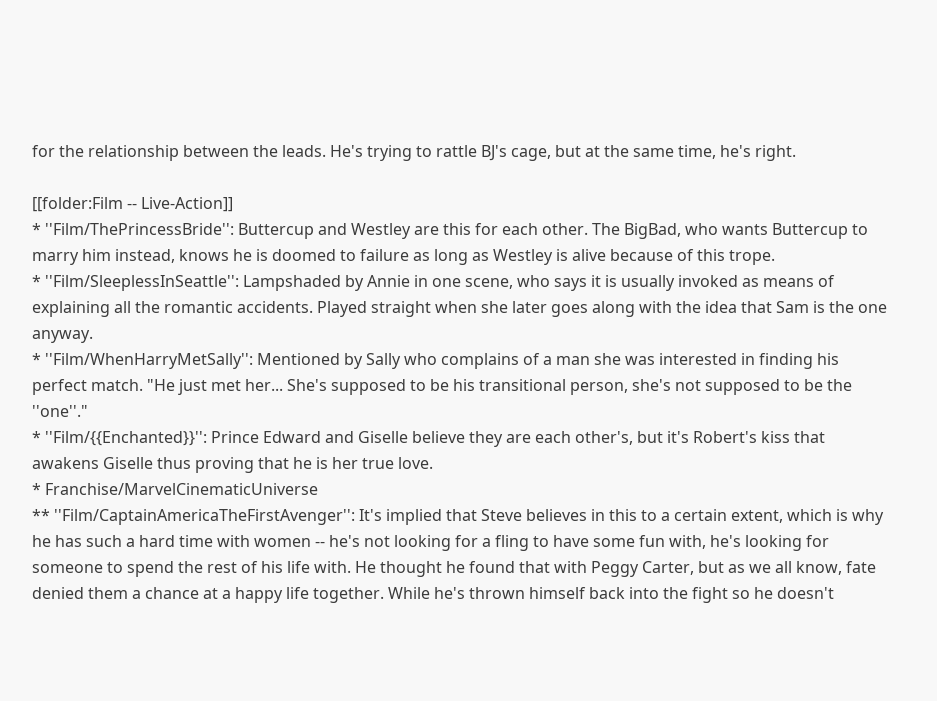for the relationship between the leads. He's trying to rattle BJ's cage, but at the same time, he's right.

[[folder:Film -- Live-Action]]
* ''Film/ThePrincessBride'': Buttercup and Westley are this for each other. The BigBad, who wants Buttercup to marry him instead, knows he is doomed to failure as long as Westley is alive because of this trope.
* ''Film/SleeplessInSeattle'': Lampshaded by Annie in one scene, who says it is usually invoked as means of explaining all the romantic accidents. Played straight when she later goes along with the idea that Sam is the one anyway.
* ''Film/WhenHarryMetSally'': Mentioned by Sally who complains of a man she was interested in finding his perfect match. "He just met her... She's supposed to be his transitional person, she's not supposed to be the ''one''."
* ''Film/{{Enchanted}}'': Prince Edward and Giselle believe they are each other's, but it's Robert's kiss that awakens Giselle thus proving that he is her true love.
* Franchise/MarvelCinematicUniverse
** ''Film/CaptainAmericaTheFirstAvenger'': It's implied that Steve believes in this to a certain extent, which is why he has such a hard time with women -- he's not looking for a fling to have some fun with, he's looking for someone to spend the rest of his life with. He thought he found that with Peggy Carter, but as we all know, fate denied them a chance at a happy life together. While he's thrown himself back into the fight so he doesn't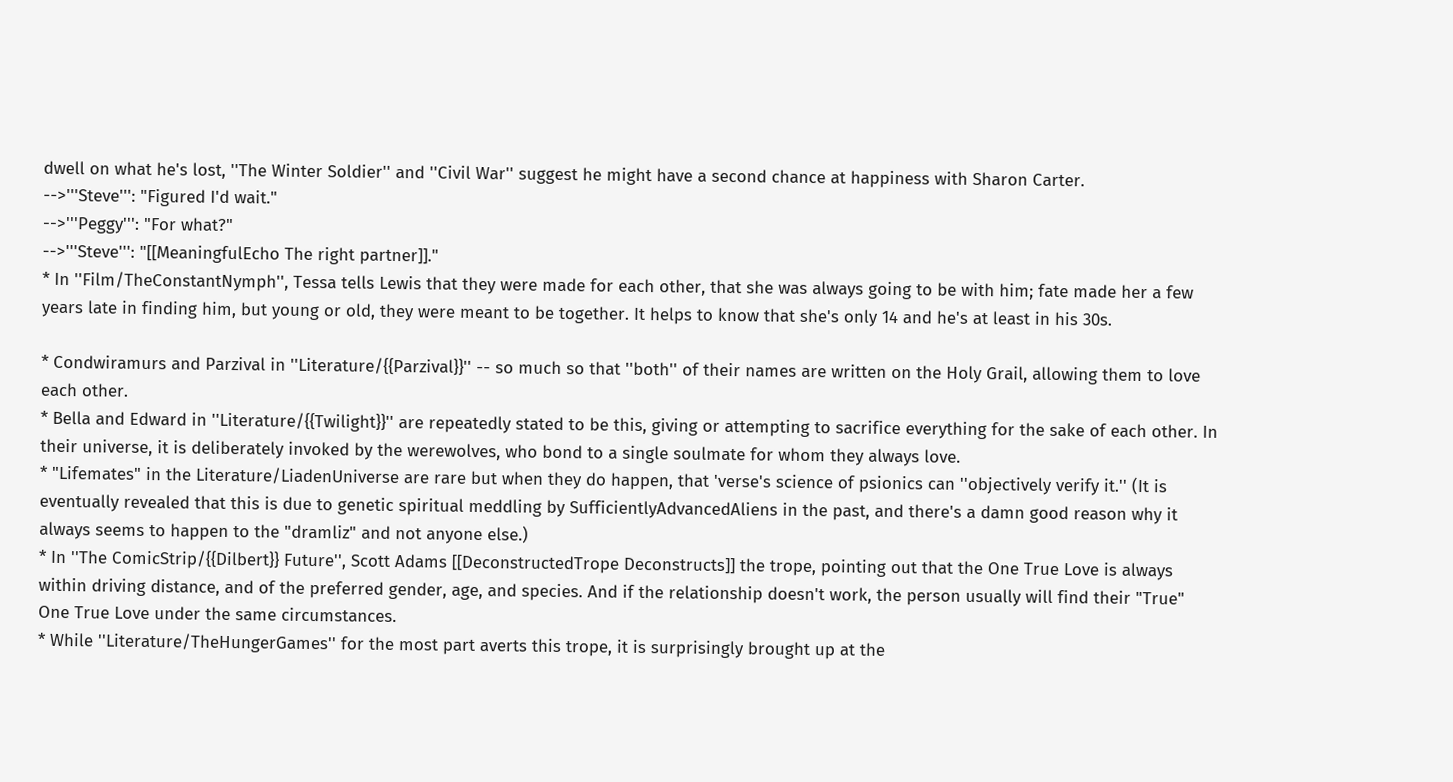dwell on what he's lost, ''The Winter Soldier'' and ''Civil War'' suggest he might have a second chance at happiness with Sharon Carter.
-->'''Steve''': "Figured I'd wait."
-->'''Peggy''': "For what?"
-->'''Steve''': "[[MeaningfulEcho The right partner]]."
* In ''Film/TheConstantNymph'', Tessa tells Lewis that they were made for each other, that she was always going to be with him; fate made her a few years late in finding him, but young or old, they were meant to be together. It helps to know that she's only 14 and he's at least in his 30s.

* Condwiramurs and Parzival in ''Literature/{{Parzival}}'' -- so much so that ''both'' of their names are written on the Holy Grail, allowing them to love each other.
* Bella and Edward in ''Literature/{{Twilight}}'' are repeatedly stated to be this, giving or attempting to sacrifice everything for the sake of each other. In their universe, it is deliberately invoked by the werewolves, who bond to a single soulmate for whom they always love.
* "Lifemates" in the Literature/LiadenUniverse are rare but when they do happen, that 'verse's science of psionics can ''objectively verify it.'' (It is eventually revealed that this is due to genetic spiritual meddling by SufficientlyAdvancedAliens in the past, and there's a damn good reason why it always seems to happen to the "dramliz" and not anyone else.)
* In ''The ComicStrip/{{Dilbert}} Future'', Scott Adams [[DeconstructedTrope Deconstructs]] the trope, pointing out that the One True Love is always within driving distance, and of the preferred gender, age, and species. And if the relationship doesn't work, the person usually will find their "True" One True Love under the same circumstances.
* While ''Literature/TheHungerGames'' for the most part averts this trope, it is surprisingly brought up at the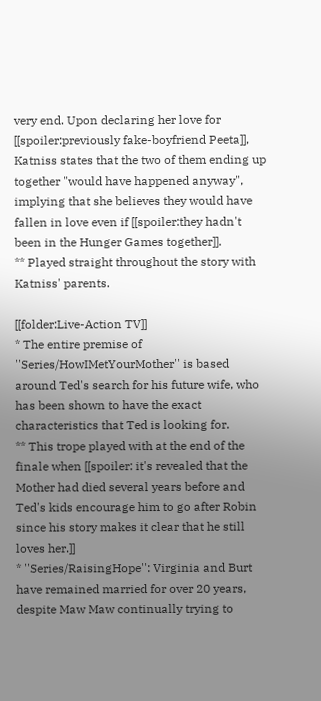very end. Upon declaring her love for [[spoiler:previously fake-boyfriend Peeta]], Katniss states that the two of them ending up together "would have happened anyway", implying that she believes they would have fallen in love even if [[spoiler:they hadn't been in the Hunger Games together]].
** Played straight throughout the story with Katniss' parents.

[[folder:Live-Action TV]]
* The entire premise of ''Series/HowIMetYourMother'' is based around Ted's search for his future wife, who has been shown to have the exact characteristics that Ted is looking for.
** This trope played with at the end of the finale when [[spoiler: it's revealed that the Mother had died several years before and Ted's kids encourage him to go after Robin since his story makes it clear that he still loves her.]]
* ''Series/RaisingHope'': Virginia and Burt have remained married for over 20 years, despite Maw Maw continually trying to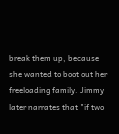break them up, because she wanted to boot out her freeloading family. Jimmy later narrates that "if two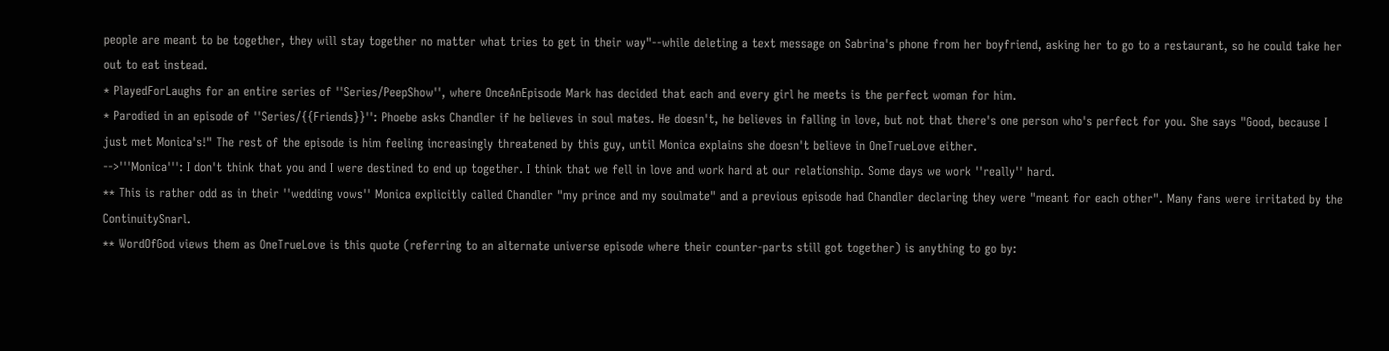people are meant to be together, they will stay together no matter what tries to get in their way"--while deleting a text message on Sabrina's phone from her boyfriend, asking her to go to a restaurant, so he could take her out to eat instead.
* PlayedForLaughs for an entire series of ''Series/PeepShow'', where OnceAnEpisode Mark has decided that each and every girl he meets is the perfect woman for him.
* Parodied in an episode of ''Series/{{Friends}}'': Phoebe asks Chandler if he believes in soul mates. He doesn't, he believes in falling in love, but not that there's one person who's perfect for you. She says "Good, because I just met Monica's!" The rest of the episode is him feeling increasingly threatened by this guy, until Monica explains she doesn't believe in OneTrueLove either.
-->'''Monica''': I don't think that you and I were destined to end up together. I think that we fell in love and work hard at our relationship. Some days we work ''really'' hard.
** This is rather odd as in their ''wedding vows'' Monica explicitly called Chandler "my prince and my soulmate" and a previous episode had Chandler declaring they were "meant for each other". Many fans were irritated by the ContinuitySnarl.
** WordOfGod views them as OneTrueLove is this quote (referring to an alternate universe episode where their counter-parts still got together) is anything to go by: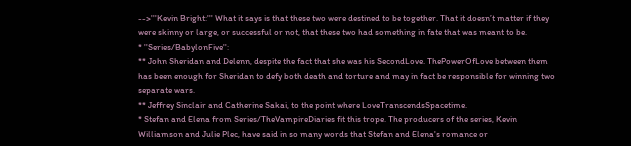-->'''Kevin Bright:''' What it says is that these two were destined to be together. That it doesn’t matter if they were skinny or large, or successful or not, that these two had something in fate that was meant to be.
* ''Series/BabylonFive'':
** John Sheridan and Delenn, despite the fact that she was his SecondLove. ThePowerOfLove between them has been enough for Sheridan to defy both death and torture and may in fact be responsible for winning two separate wars.
** Jeffrey Sinclair and Catherine Sakai, to the point where LoveTranscendsSpacetime.
* Stefan and Elena from Series/TheVampireDiaries fit this trope. The producers of the series, Kevin Williamson and Julie Plec, have said in so many words that Stefan and Elena's romance or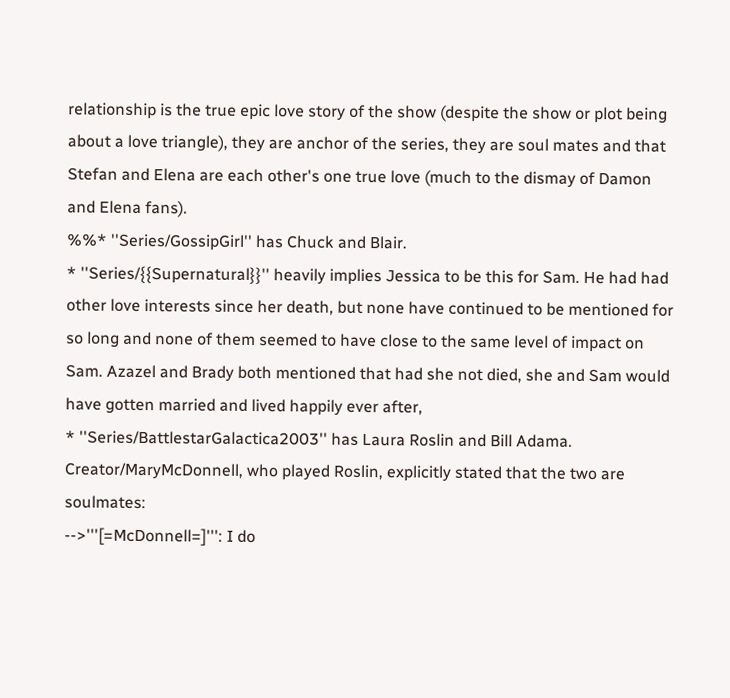relationship is the true epic love story of the show (despite the show or plot being about a love triangle), they are anchor of the series, they are soul mates and that Stefan and Elena are each other's one true love (much to the dismay of Damon and Elena fans).
%%* ''Series/GossipGirl'' has Chuck and Blair.
* ''Series/{{Supernatural}}'' heavily implies Jessica to be this for Sam. He had had other love interests since her death, but none have continued to be mentioned for so long and none of them seemed to have close to the same level of impact on Sam. Azazel and Brady both mentioned that had she not died, she and Sam would have gotten married and lived happily ever after,
* ''Series/BattlestarGalactica2003'' has Laura Roslin and Bill Adama. Creator/MaryMcDonnell, who played Roslin, explicitly stated that the two are soulmates:
-->'''[=McDonnell=]''': I do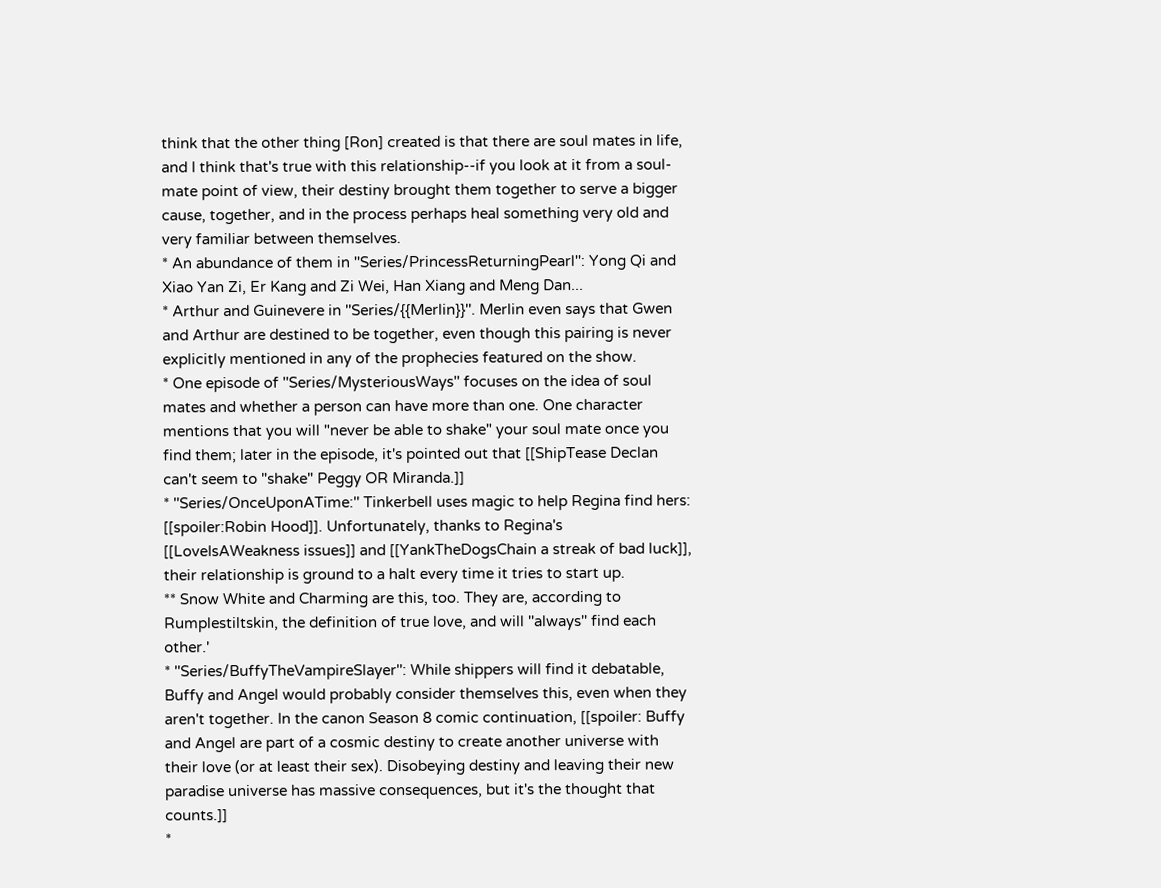think that the other thing [Ron] created is that there are soul mates in life, and I think that's true with this relationship--if you look at it from a soul-mate point of view, their destiny brought them together to serve a bigger cause, together, and in the process perhaps heal something very old and very familiar between themselves.
* An abundance of them in ''Series/PrincessReturningPearl'': Yong Qi and Xiao Yan Zi, Er Kang and Zi Wei, Han Xiang and Meng Dan...
* Arthur and Guinevere in ''Series/{{Merlin}}''. Merlin even says that Gwen and Arthur are destined to be together, even though this pairing is never explicitly mentioned in any of the prophecies featured on the show.
* One episode of ''Series/MysteriousWays'' focuses on the idea of soul mates and whether a person can have more than one. One character mentions that you will "never be able to shake" your soul mate once you find them; later in the episode, it's pointed out that [[ShipTease Declan can't seem to "shake" Peggy OR Miranda.]]
* ''Series/OnceUponATime:'' Tinkerbell uses magic to help Regina find hers: [[spoiler:Robin Hood]]. Unfortunately, thanks to Regina's [[LoveIsAWeakness issues]] and [[YankTheDogsChain a streak of bad luck]], their relationship is ground to a halt every time it tries to start up.
** Snow White and Charming are this, too. They are, according to Rumplestiltskin, the definition of true love, and will ''always'' find each other.'
* ''Series/BuffyTheVampireSlayer'': While shippers will find it debatable, Buffy and Angel would probably consider themselves this, even when they aren't together. In the canon Season 8 comic continuation, [[spoiler: Buffy and Angel are part of a cosmic destiny to create another universe with their love (or at least their sex). Disobeying destiny and leaving their new paradise universe has massive consequences, but it's the thought that counts.]]
*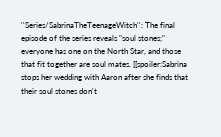''Series/SabrinaTheTeenageWitch'': The final episode of the series reveals "soul stones;" everyone has one on the North Star, and those that fit together are soul mates. [[spoiler:Sabrina stops her wedding with Aaron after she finds that their soul stones don't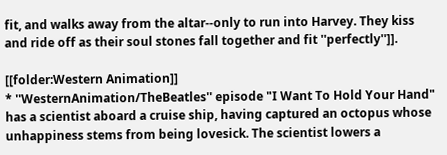fit, and walks away from the altar--only to run into Harvey. They kiss and ride off as their soul stones fall together and fit ''perfectly'']].

[[folder:Western Animation]]
* ''WesternAnimation/TheBeatles'' episode "I Want To Hold Your Hand" has a scientist aboard a cruise ship, having captured an octopus whose unhappiness stems from being lovesick. The scientist lowers a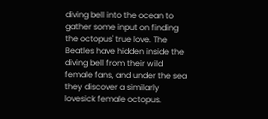diving bell into the ocean to gather some input on finding the octopus' true love. The Beatles have hidden inside the diving bell from their wild female fans, and under the sea they discover a similarly lovesick female octopus.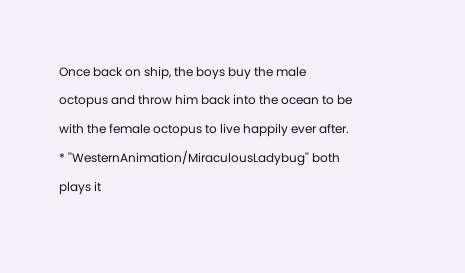Once back on ship, the boys buy the male octopus and throw him back into the ocean to be with the female octopus to live happily ever after.
* ''WesternAnimation/MiraculousLadybug'' both plays it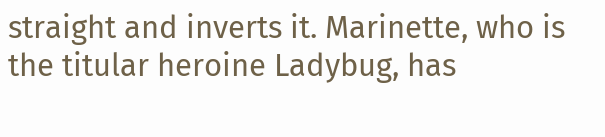straight and inverts it. Marinette, who is the titular heroine Ladybug, has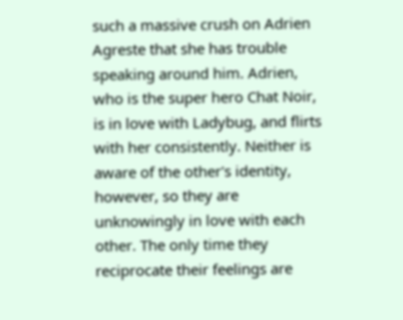such a massive crush on Adrien Agreste that she has trouble speaking around him. Adrien, who is the super hero Chat Noir, is in love with Ladybug, and flirts with her consistently. Neither is aware of the other's identity, however, so they are unknowingly in love with each other. The only time they reciprocate their feelings are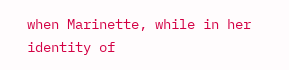when Marinette, while in her identity of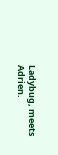Ladybug, meets Adrien.